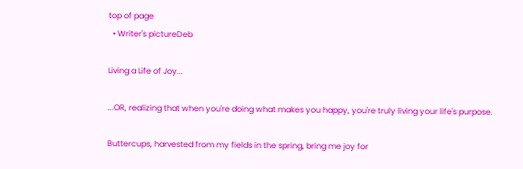top of page
  • Writer's pictureDeb

Living a Life of Joy...

...OR, realizing that when you're doing what makes you happy, you're truly living your life's purpose.

Buttercups, harvested from my fields in the spring, bring me joy for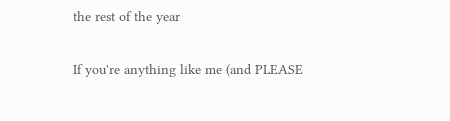the rest of the year

If you're anything like me (and PLEASE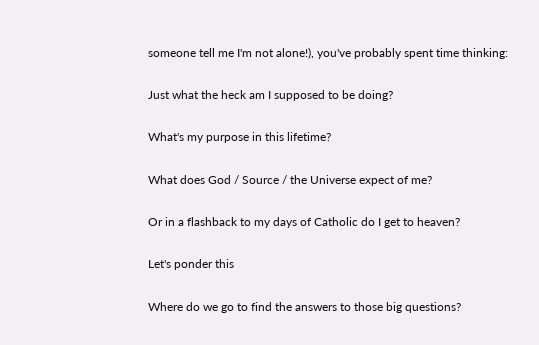someone tell me I'm not alone!), you've probably spent time thinking:

Just what the heck am I supposed to be doing?

What's my purpose in this lifetime?

What does God / Source / the Universe expect of me?

Or in a flashback to my days of Catholic do I get to heaven?

Let's ponder this

Where do we go to find the answers to those big questions?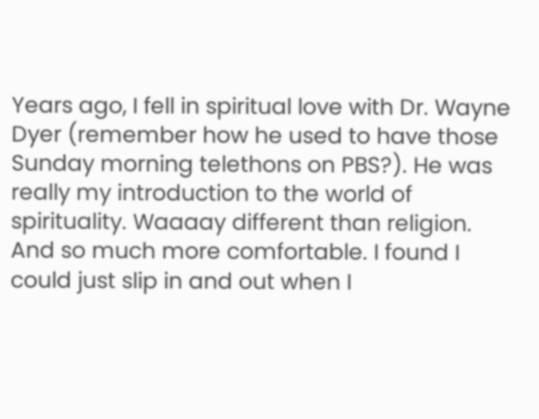Years ago, I fell in spiritual love with Dr. Wayne Dyer (remember how he used to have those Sunday morning telethons on PBS?). He was really my introduction to the world of spirituality. Waaaay different than religion. And so much more comfortable. I found I could just slip in and out when I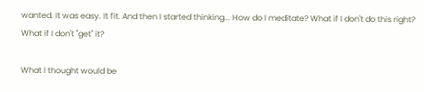wanted. It was easy. It fit. And then I started thinking... How do I meditate? What if I don't do this right? What if I don't "get" it?

What I thought would be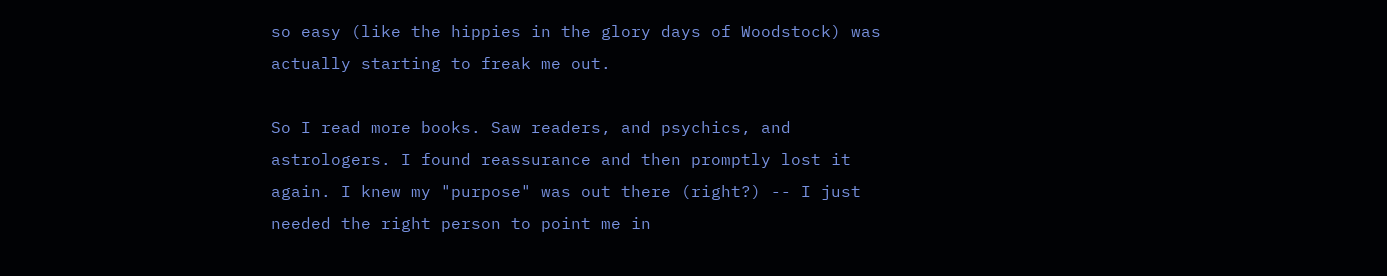so easy (like the hippies in the glory days of Woodstock) was actually starting to freak me out.

So I read more books. Saw readers, and psychics, and astrologers. I found reassurance and then promptly lost it again. I knew my "purpose" was out there (right?) -- I just needed the right person to point me in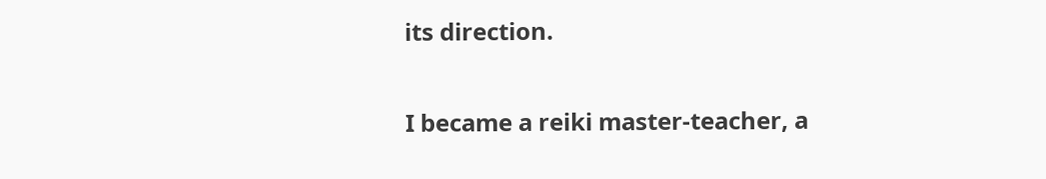its direction.

I became a reiki master-teacher, a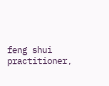feng shui practitioner,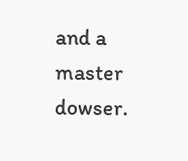and a master dowser.